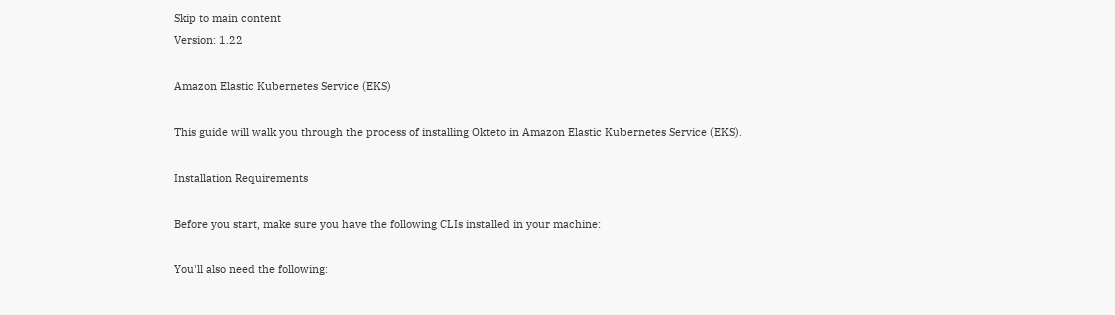Skip to main content
Version: 1.22

Amazon Elastic Kubernetes Service (EKS)

This guide will walk you through the process of installing Okteto in Amazon Elastic Kubernetes Service (EKS).

Installation Requirements

Before you start, make sure you have the following CLIs installed in your machine:

You'll also need the following: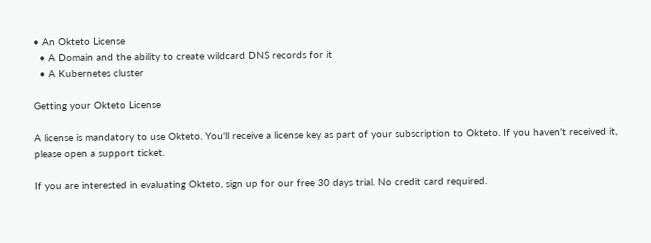• An Okteto License
  • A Domain and the ability to create wildcard DNS records for it
  • A Kubernetes cluster

Getting your Okteto License

A license is mandatory to use Okteto. You'll receive a license key as part of your subscription to Okteto. If you haven't received it, please open a support ticket.

If you are interested in evaluating Okteto, sign up for our free 30 days trial. No credit card required.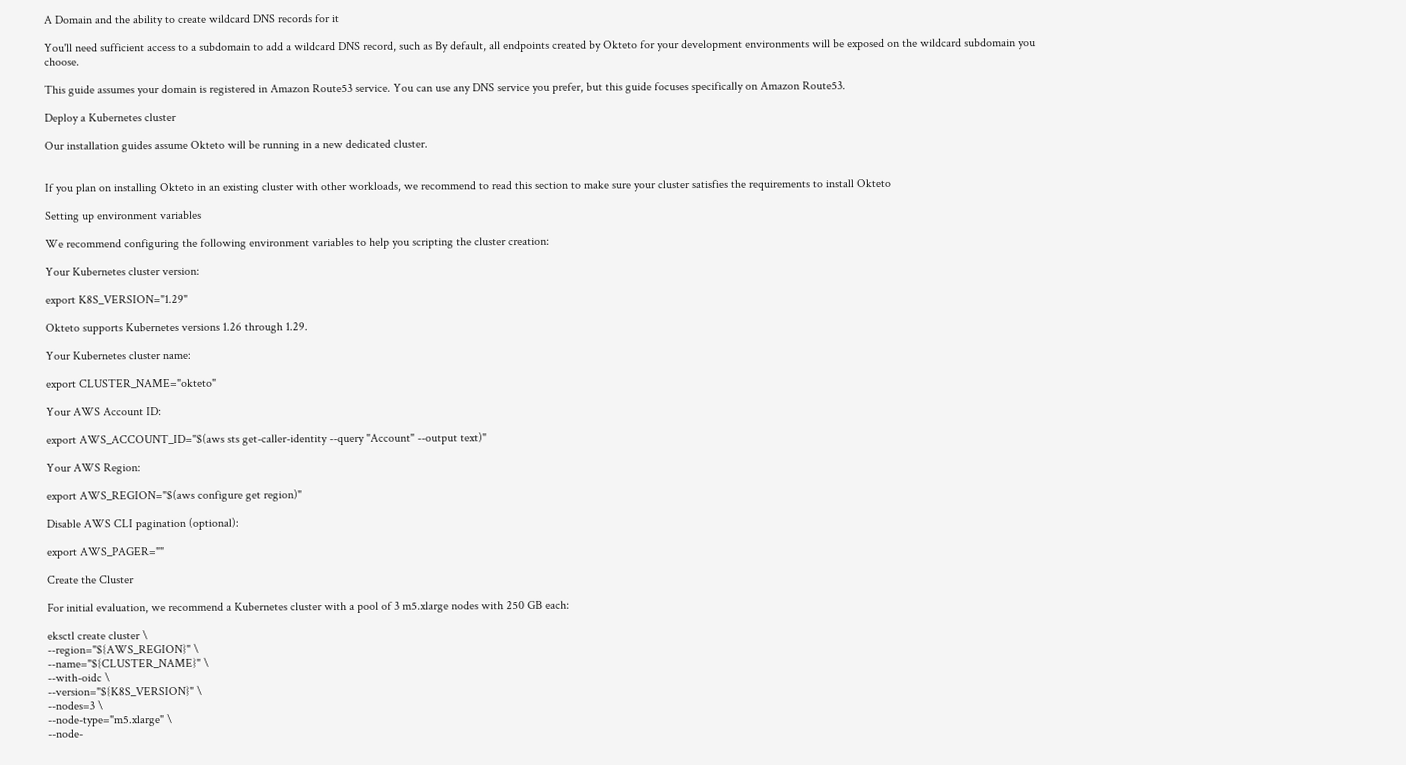A Domain and the ability to create wildcard DNS records for it

You'll need sufficient access to a subdomain to add a wildcard DNS record, such as By default, all endpoints created by Okteto for your development environments will be exposed on the wildcard subdomain you choose.

This guide assumes your domain is registered in Amazon Route53 service. You can use any DNS service you prefer, but this guide focuses specifically on Amazon Route53.

Deploy a Kubernetes cluster

Our installation guides assume Okteto will be running in a new dedicated cluster.


If you plan on installing Okteto in an existing cluster with other workloads, we recommend to read this section to make sure your cluster satisfies the requirements to install Okteto

Setting up environment variables

We recommend configuring the following environment variables to help you scripting the cluster creation:

Your Kubernetes cluster version:

export K8S_VERSION="1.29"

Okteto supports Kubernetes versions 1.26 through 1.29.

Your Kubernetes cluster name:

export CLUSTER_NAME="okteto"

Your AWS Account ID:

export AWS_ACCOUNT_ID="$(aws sts get-caller-identity --query "Account" --output text)"

Your AWS Region:

export AWS_REGION="$(aws configure get region)"

Disable AWS CLI pagination (optional):

export AWS_PAGER=""

Create the Cluster

For initial evaluation, we recommend a Kubernetes cluster with a pool of 3 m5.xlarge nodes with 250 GB each:

eksctl create cluster \
--region="${AWS_REGION}" \
--name="${CLUSTER_NAME}" \
--with-oidc \
--version="${K8S_VERSION}" \
--nodes=3 \
--node-type="m5.xlarge" \
--node-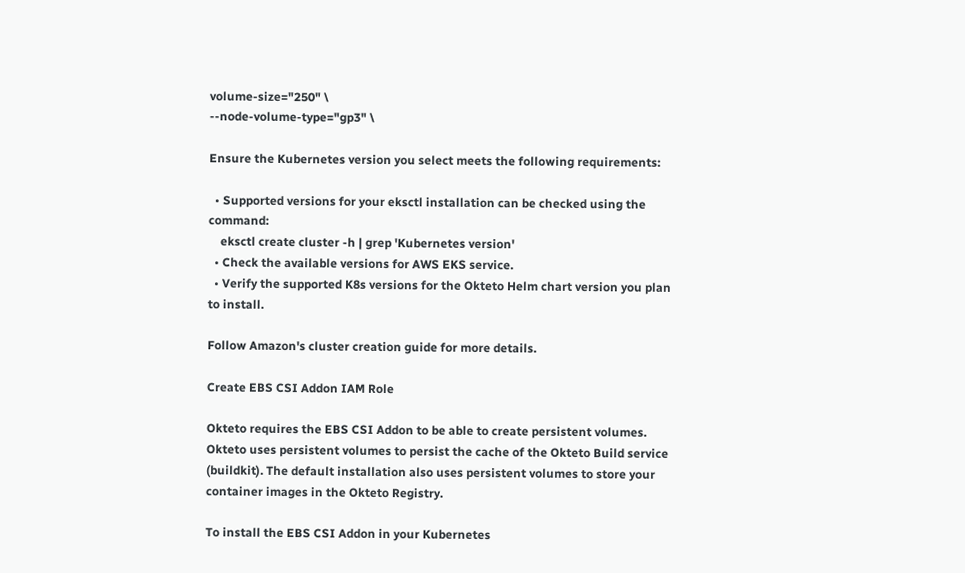volume-size="250" \
--node-volume-type="gp3" \

Ensure the Kubernetes version you select meets the following requirements:

  • Supported versions for your eksctl installation can be checked using the command:
    eksctl create cluster -h | grep 'Kubernetes version'
  • Check the available versions for AWS EKS service.
  • Verify the supported K8s versions for the Okteto Helm chart version you plan to install.

Follow Amazon's cluster creation guide for more details.

Create EBS CSI Addon IAM Role

Okteto requires the EBS CSI Addon to be able to create persistent volumes. Okteto uses persistent volumes to persist the cache of the Okteto Build service (buildkit). The default installation also uses persistent volumes to store your container images in the Okteto Registry.

To install the EBS CSI Addon in your Kubernetes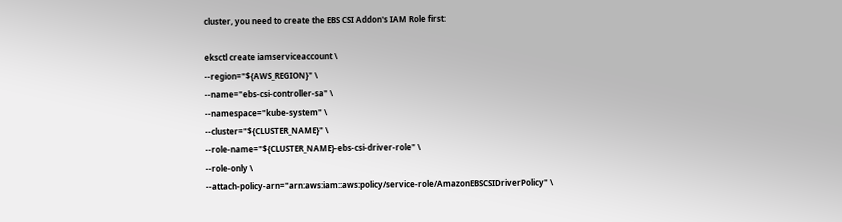cluster, you need to create the EBS CSI Addon's IAM Role first:

eksctl create iamserviceaccount \
--region="${AWS_REGION}" \
--name="ebs-csi-controller-sa" \
--namespace="kube-system" \
--cluster="${CLUSTER_NAME}" \
--role-name="${CLUSTER_NAME}-ebs-csi-driver-role" \
--role-only \
--attach-policy-arn="arn:aws:iam::aws:policy/service-role/AmazonEBSCSIDriverPolicy" \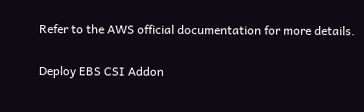Refer to the AWS official documentation for more details.

Deploy EBS CSI Addon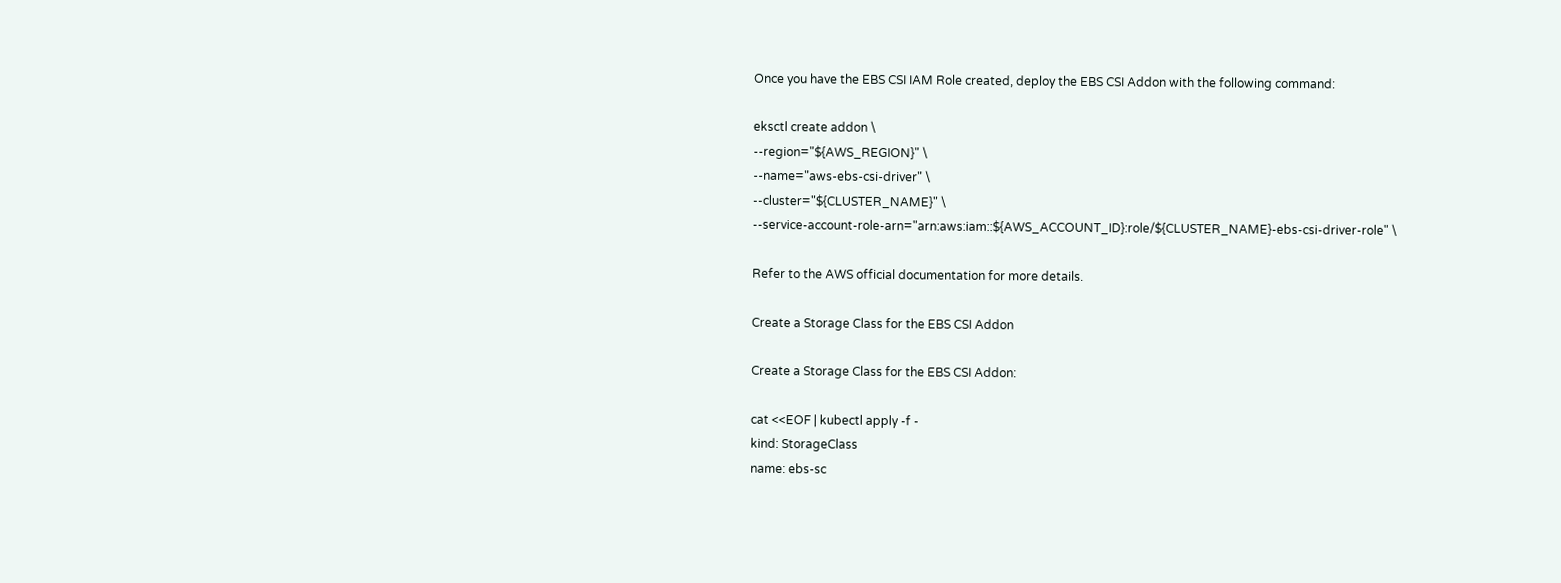Once you have the EBS CSI IAM Role created, deploy the EBS CSI Addon with the following command:

eksctl create addon \
--region="${AWS_REGION}" \
--name="aws-ebs-csi-driver" \
--cluster="${CLUSTER_NAME}" \
--service-account-role-arn="arn:aws:iam::${AWS_ACCOUNT_ID}:role/${CLUSTER_NAME}-ebs-csi-driver-role" \

Refer to the AWS official documentation for more details.

Create a Storage Class for the EBS CSI Addon

Create a Storage Class for the EBS CSI Addon:

cat <<EOF | kubectl apply -f -
kind: StorageClass
name: ebs-sc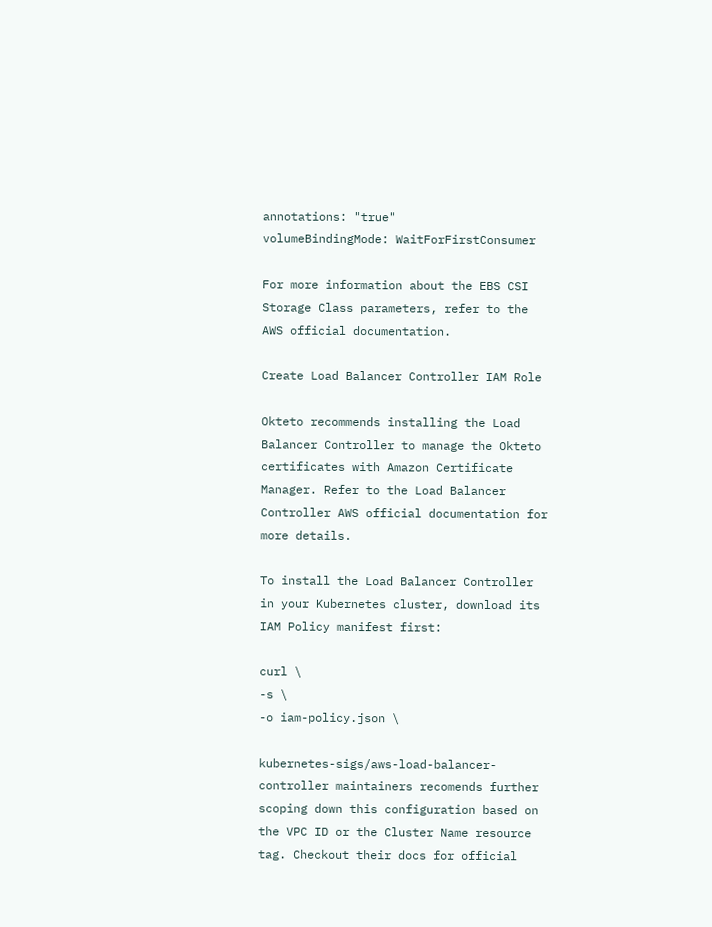annotations: "true"
volumeBindingMode: WaitForFirstConsumer

For more information about the EBS CSI Storage Class parameters, refer to the AWS official documentation.

Create Load Balancer Controller IAM Role

Okteto recommends installing the Load Balancer Controller to manage the Okteto certificates with Amazon Certificate Manager. Refer to the Load Balancer Controller AWS official documentation for more details.

To install the Load Balancer Controller in your Kubernetes cluster, download its IAM Policy manifest first:

curl \
-s \
-o iam-policy.json \

kubernetes-sigs/aws-load-balancer-controller maintainers recomends further scoping down this configuration based on the VPC ID or the Cluster Name resource tag. Checkout their docs for official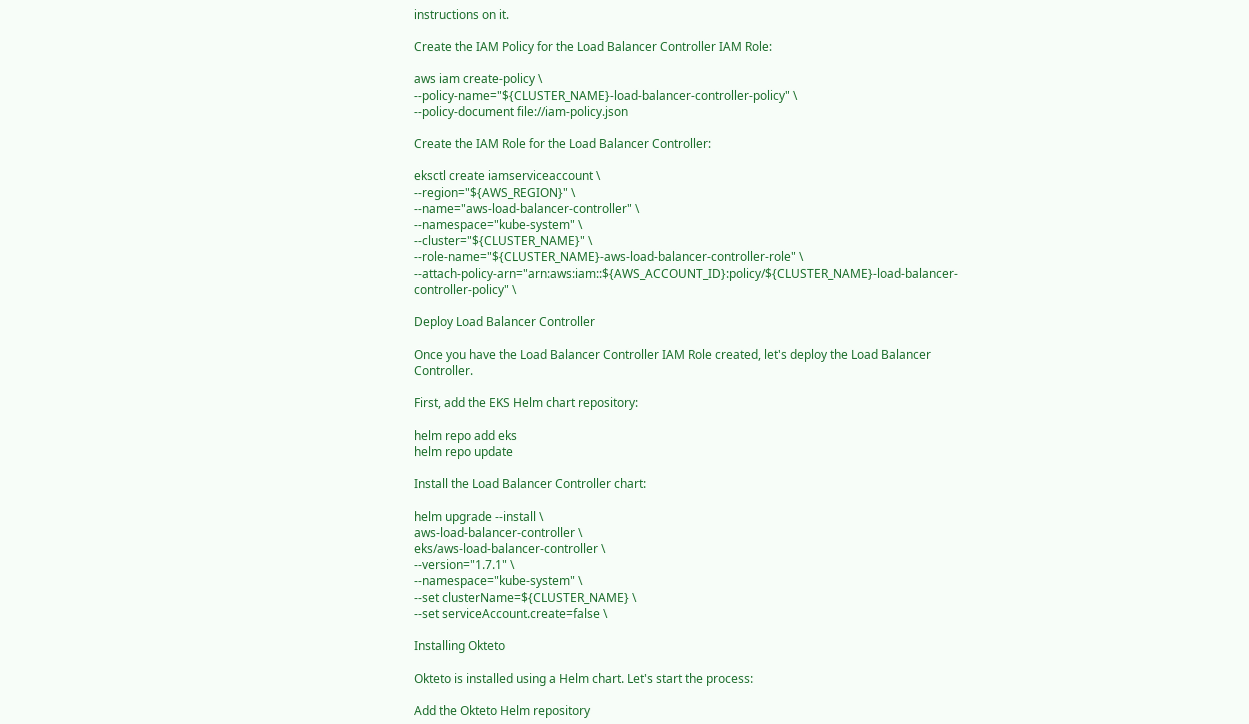instructions on it.

Create the IAM Policy for the Load Balancer Controller IAM Role:

aws iam create-policy \
--policy-name="${CLUSTER_NAME}-load-balancer-controller-policy" \
--policy-document file://iam-policy.json

Create the IAM Role for the Load Balancer Controller:

eksctl create iamserviceaccount \
--region="${AWS_REGION}" \
--name="aws-load-balancer-controller" \
--namespace="kube-system" \
--cluster="${CLUSTER_NAME}" \
--role-name="${CLUSTER_NAME}-aws-load-balancer-controller-role" \
--attach-policy-arn="arn:aws:iam::${AWS_ACCOUNT_ID}:policy/${CLUSTER_NAME}-load-balancer-controller-policy" \

Deploy Load Balancer Controller

Once you have the Load Balancer Controller IAM Role created, let's deploy the Load Balancer Controller.

First, add the EKS Helm chart repository:

helm repo add eks
helm repo update

Install the Load Balancer Controller chart:

helm upgrade --install \
aws-load-balancer-controller \
eks/aws-load-balancer-controller \
--version="1.7.1" \
--namespace="kube-system" \
--set clusterName=${CLUSTER_NAME} \
--set serviceAccount.create=false \

Installing Okteto

Okteto is installed using a Helm chart. Let's start the process:

Add the Okteto Helm repository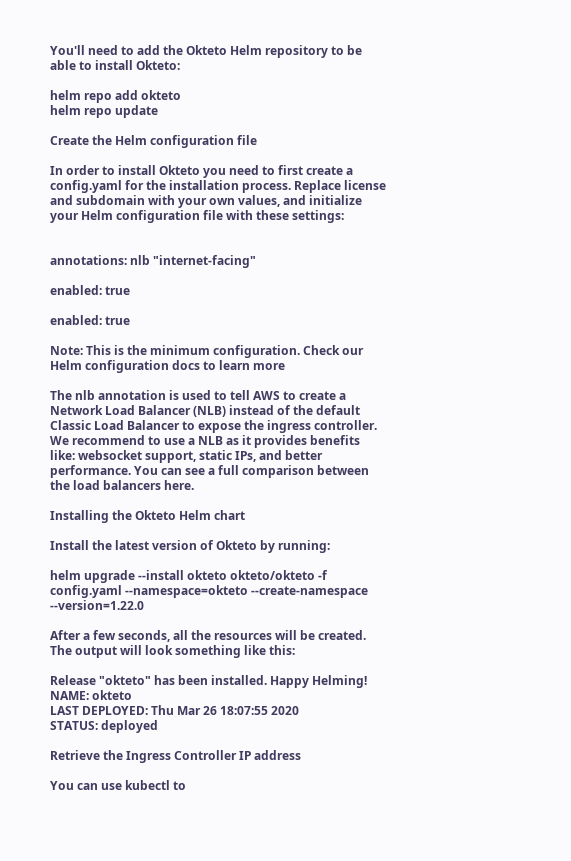You'll need to add the Okteto Helm repository to be able to install Okteto:

helm repo add okteto
helm repo update

Create the Helm configuration file

In order to install Okteto you need to first create a config.yaml for the installation process. Replace license and subdomain with your own values, and initialize your Helm configuration file with these settings:


annotations: nlb "internet-facing"

enabled: true

enabled: true

Note: This is the minimum configuration. Check our Helm configuration docs to learn more

The nlb annotation is used to tell AWS to create a Network Load Balancer (NLB) instead of the default Classic Load Balancer to expose the ingress controller. We recommend to use a NLB as it provides benefits like: websocket support, static IPs, and better performance. You can see a full comparison between the load balancers here.

Installing the Okteto Helm chart

Install the latest version of Okteto by running:

helm upgrade --install okteto okteto/okteto -f config.yaml --namespace=okteto --create-namespace --version=1.22.0

After a few seconds, all the resources will be created. The output will look something like this:

Release "okteto" has been installed. Happy Helming!
NAME: okteto
LAST DEPLOYED: Thu Mar 26 18:07:55 2020
STATUS: deployed

Retrieve the Ingress Controller IP address

You can use kubectl to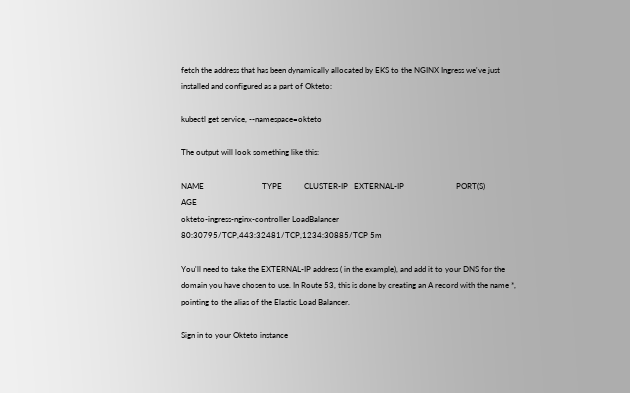fetch the address that has been dynamically allocated by EKS to the NGINX Ingress we've just installed and configured as a part of Okteto:

kubectl get service, --namespace=okteto

The output will look something like this:

NAME                             TYPE           CLUSTER-IP   EXTERNAL-IP                          PORT(S)                                     AGE
okteto-ingress-nginx-controller LoadBalancer 80:30795/TCP,443:32481/TCP,1234:30885/TCP 5m

You'll need to take the EXTERNAL-IP address ( in the example), and add it to your DNS for the domain you have chosen to use. In Route 53, this is done by creating an A record with the name *, pointing to the alias of the Elastic Load Balancer.

Sign in to your Okteto instance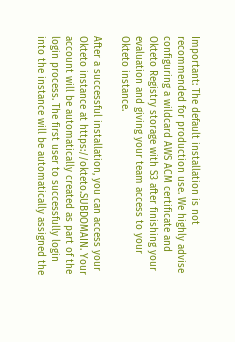Important: The default installation is not recommended for production use. We highly advise configuring a wildcard AWS ACM certificate and Okteto Registry storage with S3 after finishing your evaluation and giving your team access to your Okteto instance.

After a successful installation, you can access your Okteto instance at https://okteto.SUBDOMAIN. Your account will be automatically created as part of the login process. The first user to successfully login into the instance will be automatically assigned the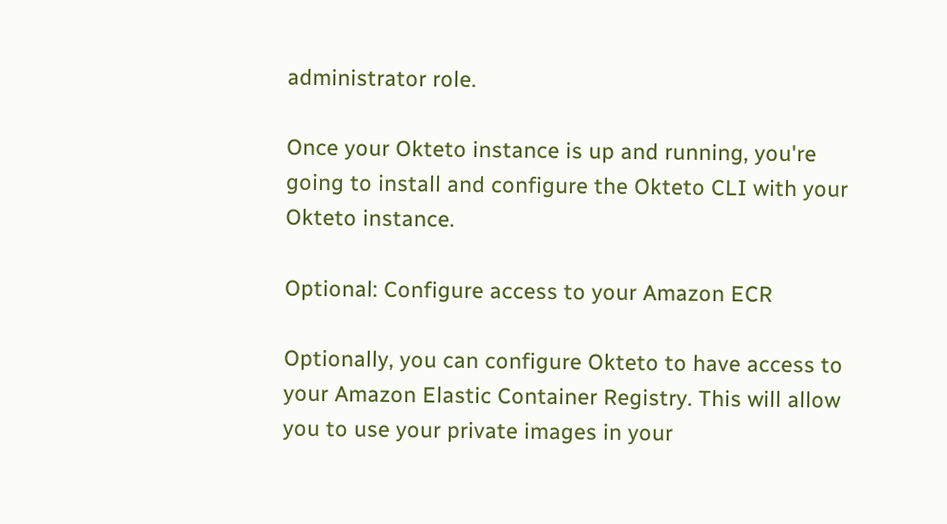administrator role.

Once your Okteto instance is up and running, you're going to install and configure the Okteto CLI with your Okteto instance.

Optional: Configure access to your Amazon ECR

Optionally, you can configure Okteto to have access to your Amazon Elastic Container Registry. This will allow you to use your private images in your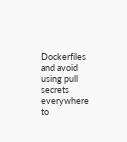Dockerfiles and avoid using pull secrets everywhere to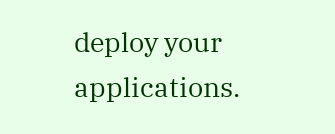deploy your applications.